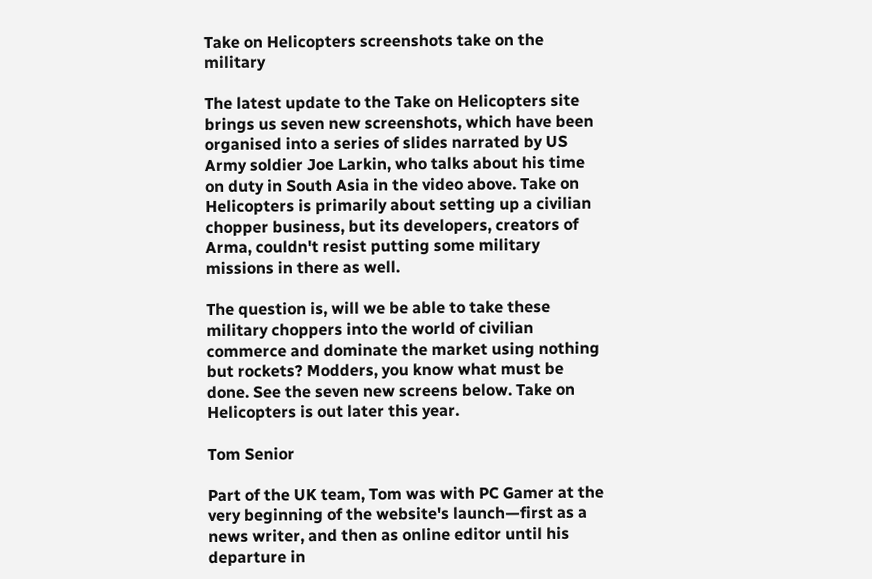Take on Helicopters screenshots take on the military

The latest update to the Take on Helicopters site brings us seven new screenshots, which have been organised into a series of slides narrated by US Army soldier Joe Larkin, who talks about his time on duty in South Asia in the video above. Take on Helicopters is primarily about setting up a civilian chopper business, but its developers, creators of Arma, couldn't resist putting some military missions in there as well.

The question is, will we be able to take these military choppers into the world of civilian commerce and dominate the market using nothing but rockets? Modders, you know what must be done. See the seven new screens below. Take on Helicopters is out later this year.

Tom Senior

Part of the UK team, Tom was with PC Gamer at the very beginning of the website's launch—first as a news writer, and then as online editor until his departure in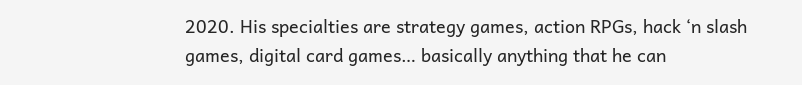2020. His specialties are strategy games, action RPGs, hack ‘n slash games, digital card games… basically anything that he can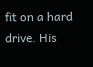fit on a hard drive. His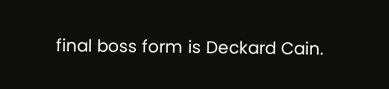final boss form is Deckard Cain.